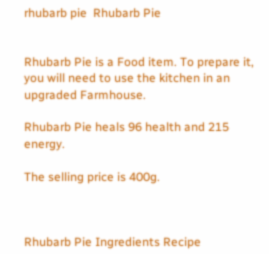rhubarb pie  Rhubarb Pie


Rhubarb Pie is a Food item. To prepare it, you will need to use the kitchen in an upgraded Farmhouse.

Rhubarb Pie heals 96 health and 215 energy.

The selling price is 400g.



Rhubarb Pie Ingredients Recipe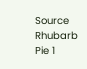Source
Rhubarb Pie 1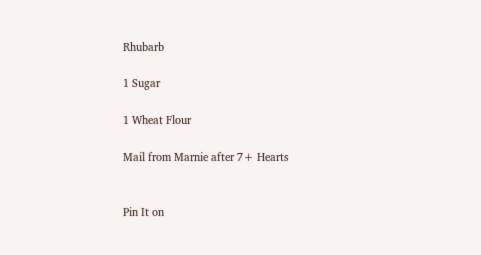Rhubarb

1 Sugar

1 Wheat Flour

Mail from Marnie after 7+ Hearts


Pin It on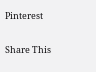Pinterest

Share This